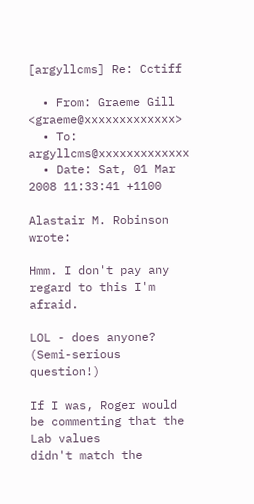[argyllcms] Re: Cctiff

  • From: Graeme Gill <graeme@xxxxxxxxxxxxx>
  • To: argyllcms@xxxxxxxxxxxxx
  • Date: Sat, 01 Mar 2008 11:33:41 +1100

Alastair M. Robinson wrote:

Hmm. I don't pay any regard to this I'm afraid.

LOL - does anyone?  (Semi-serious question!)

If I was, Roger would be commenting that the Lab values
didn't match the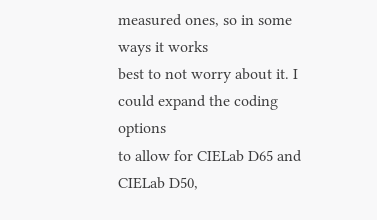measured ones, so in some ways it works
best to not worry about it. I could expand the coding options
to allow for CIELab D65 and CIELab D50,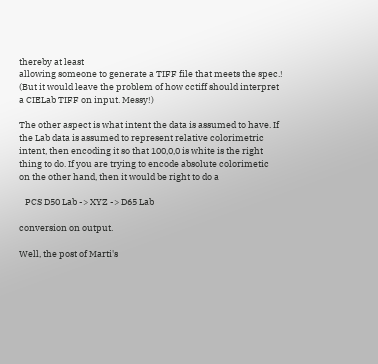thereby at least
allowing someone to generate a TIFF file that meets the spec.!
(But it would leave the problem of how cctiff should interpret
a CIELab TIFF on input. Messy!)

The other aspect is what intent the data is assumed to have. If
the Lab data is assumed to represent relative colorimetric
intent, then encoding it so that 100,0,0 is white is the right
thing to do. If you are trying to encode absolute colorimetic
on the other hand, then it would be right to do a

   PCS D50 Lab -> XYZ -> D65 Lab

conversion on output.

Well, the post of Marti's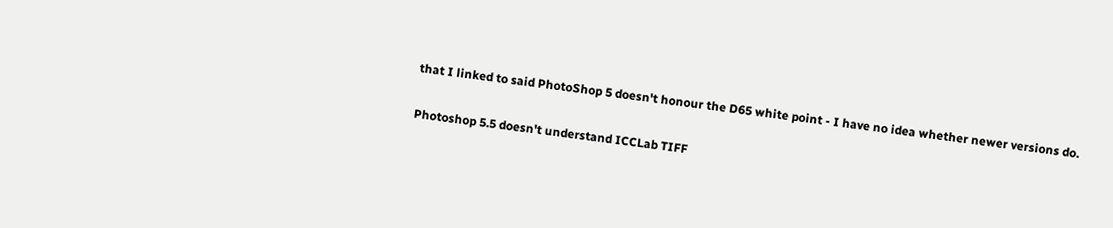that I linked to said PhotoShop 5 doesn't honour the D65 white point - I have no idea whether newer versions do.

Photoshop 5.5 doesn't understand ICCLab TIFF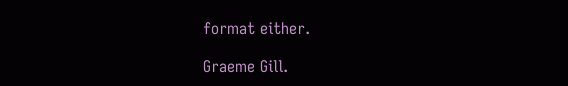format either.

Graeme Gill.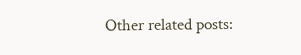Other related posts: